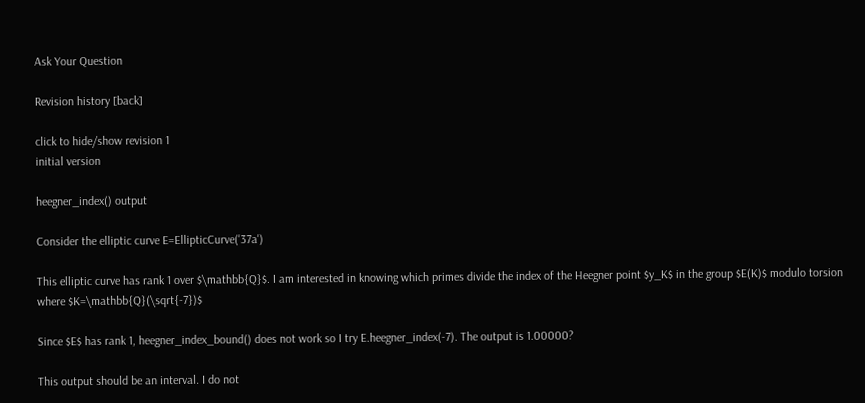Ask Your Question

Revision history [back]

click to hide/show revision 1
initial version

heegner_index() output

Consider the elliptic curve E=EllipticCurve('37a')

This elliptic curve has rank 1 over $\mathbb{Q}$. I am interested in knowing which primes divide the index of the Heegner point $y_K$ in the group $E(K)$ modulo torsion where $K=\mathbb{Q}(\sqrt{-7})$

Since $E$ has rank 1, heegner_index_bound() does not work so I try E.heegner_index(-7). The output is 1.00000?

This output should be an interval. I do not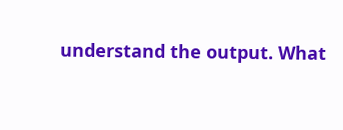understand the output. What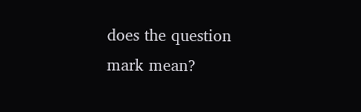does the question mark mean?